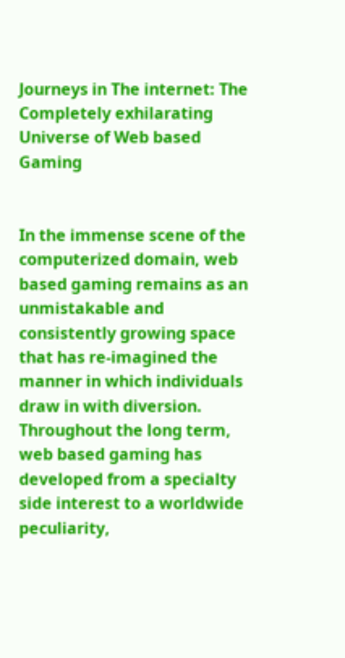Journeys in The internet: The Completely exhilarating Universe of Web based Gaming


In the immense scene of the computerized domain, web based gaming remains as an unmistakable and consistently growing space that has re-imagined the manner in which individuals draw in with diversion. Throughout the long term, web based gaming has developed from a specialty side interest to a worldwide peculiarity,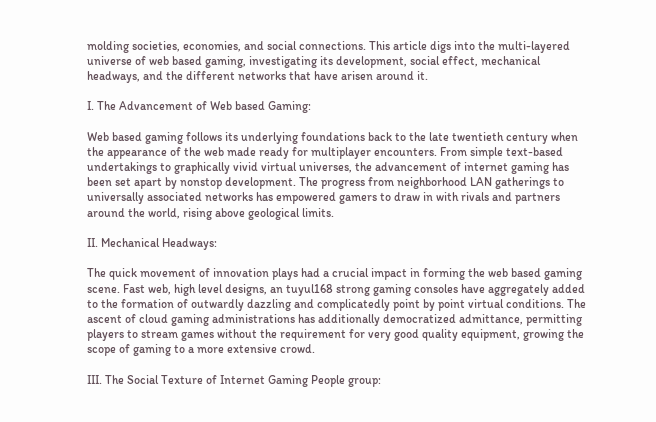molding societies, economies, and social connections. This article digs into the multi-layered universe of web based gaming, investigating its development, social effect, mechanical headways, and the different networks that have arisen around it.

I. The Advancement of Web based Gaming:

Web based gaming follows its underlying foundations back to the late twentieth century when the appearance of the web made ready for multiplayer encounters. From simple text-based undertakings to graphically vivid virtual universes, the advancement of internet gaming has been set apart by nonstop development. The progress from neighborhood LAN gatherings to universally associated networks has empowered gamers to draw in with rivals and partners around the world, rising above geological limits.

II. Mechanical Headways:

The quick movement of innovation plays had a crucial impact in forming the web based gaming scene. Fast web, high level designs, an tuyul168 strong gaming consoles have aggregately added to the formation of outwardly dazzling and complicatedly point by point virtual conditions. The ascent of cloud gaming administrations has additionally democratized admittance, permitting players to stream games without the requirement for very good quality equipment, growing the scope of gaming to a more extensive crowd.

III. The Social Texture of Internet Gaming People group: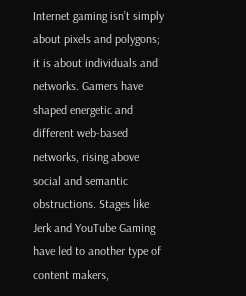Internet gaming isn’t simply about pixels and polygons; it is about individuals and networks. Gamers have shaped energetic and different web-based networks, rising above social and semantic obstructions. Stages like Jerk and YouTube Gaming have led to another type of content makers,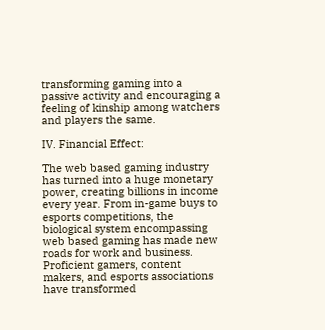transforming gaming into a passive activity and encouraging a feeling of kinship among watchers and players the same.

IV. Financial Effect:

The web based gaming industry has turned into a huge monetary power, creating billions in income every year. From in-game buys to esports competitions, the biological system encompassing web based gaming has made new roads for work and business. Proficient gamers, content makers, and esports associations have transformed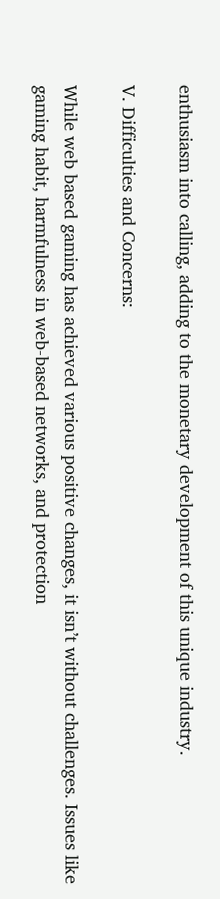enthusiasm into calling, adding to the monetary development of this unique industry.

V. Difficulties and Concerns:

While web based gaming has achieved various positive changes, it isn’t without challenges. Issues like gaming habit, harmfulness in web-based networks, and protection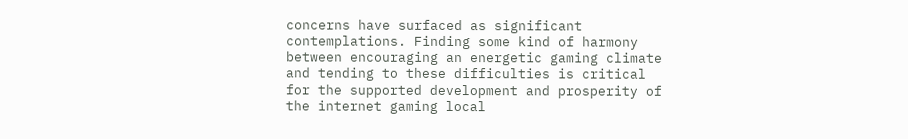concerns have surfaced as significant contemplations. Finding some kind of harmony between encouraging an energetic gaming climate and tending to these difficulties is critical for the supported development and prosperity of the internet gaming local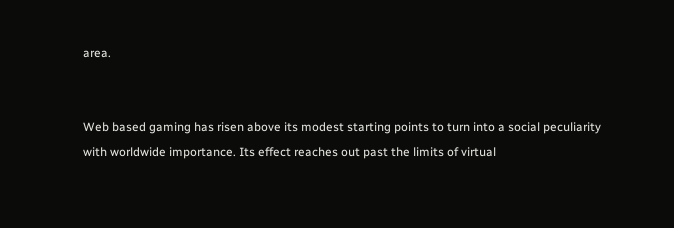area.


Web based gaming has risen above its modest starting points to turn into a social peculiarity with worldwide importance. Its effect reaches out past the limits of virtual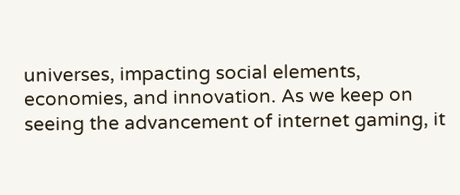universes, impacting social elements, economies, and innovation. As we keep on seeing the advancement of internet gaming, it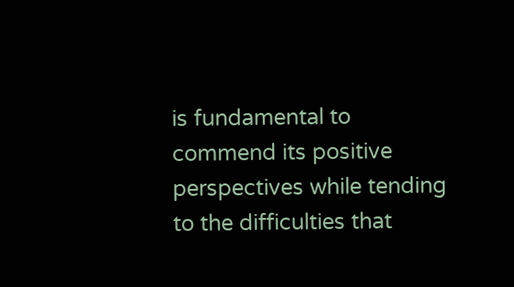is fundamental to commend its positive perspectives while tending to the difficulties that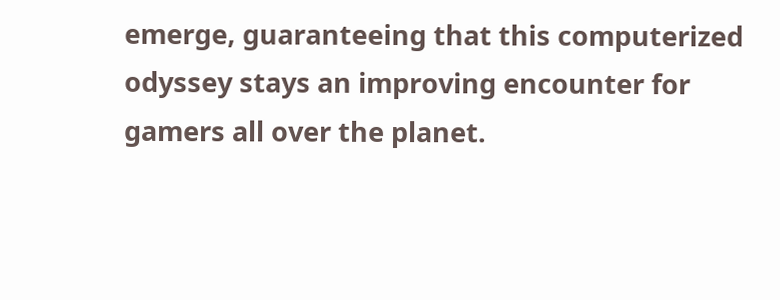emerge, guaranteeing that this computerized odyssey stays an improving encounter for gamers all over the planet.